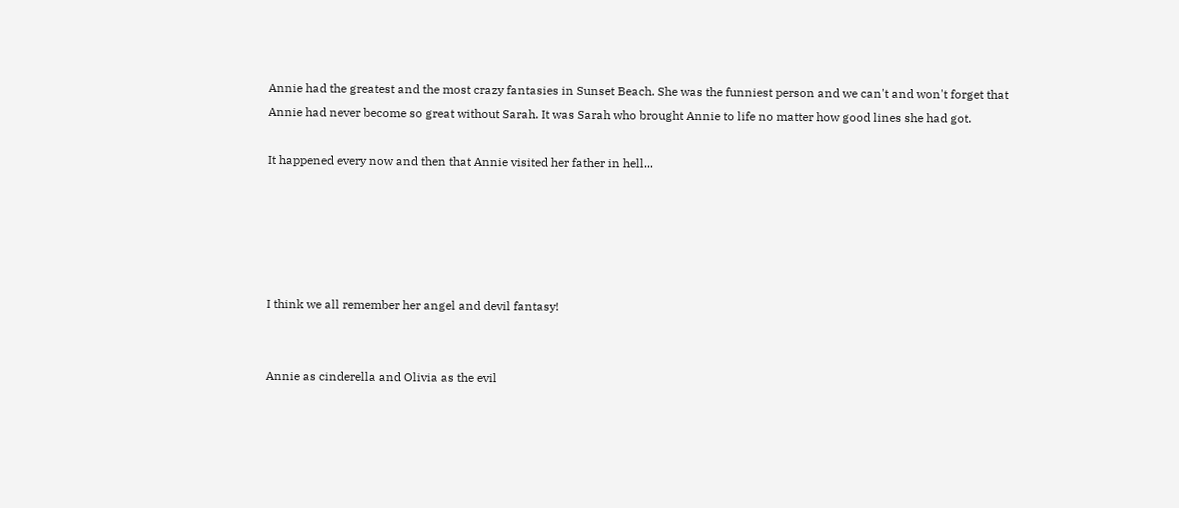Annie had the greatest and the most crazy fantasies in Sunset Beach. She was the funniest person and we can't and won't forget that Annie had never become so great without Sarah. It was Sarah who brought Annie to life no matter how good lines she had got.

It happened every now and then that Annie visited her father in hell...





I think we all remember her angel and devil fantasy!


Annie as cinderella and Olivia as the evil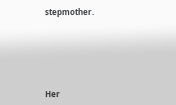stepmother.






Her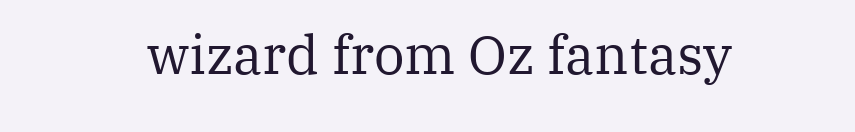wizard from Oz fantasy